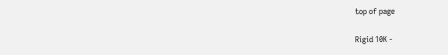top of page

Rigid 10K -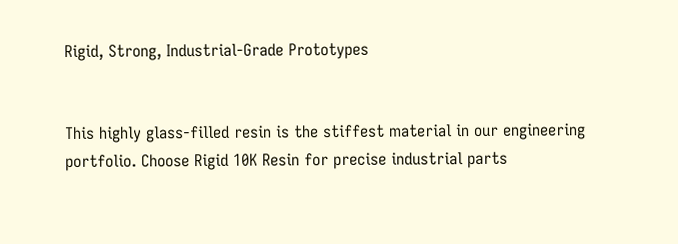Rigid, Strong, Industrial-Grade Prototypes


This highly glass-filled resin is the stiffest material in our engineering portfolio. Choose Rigid 10K Resin for precise industrial parts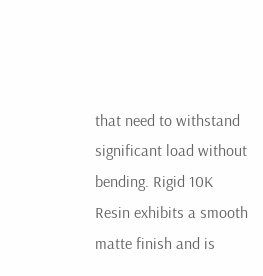that need to withstand significant load without bending. Rigid 10K Resin exhibits a smooth matte finish and is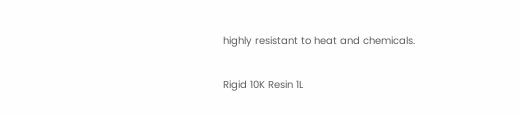highly resistant to heat and chemicals.

Rigid 10K Resin 1L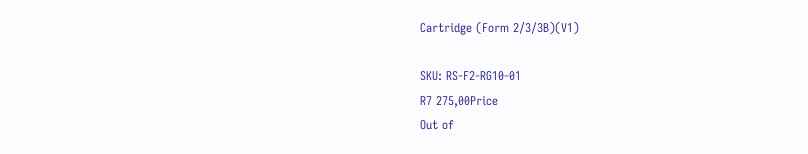Cartridge (Form 2/3/3B)(V1)

SKU: RS-F2-RG10-01
R7 275,00Price
Out of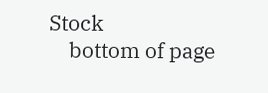Stock
    bottom of page